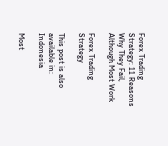Forex Trading Strategy: 11 Reasons Why They Fail, Although Most Work

Forex Trading Strategy

This post is also available in: Indonesia

Most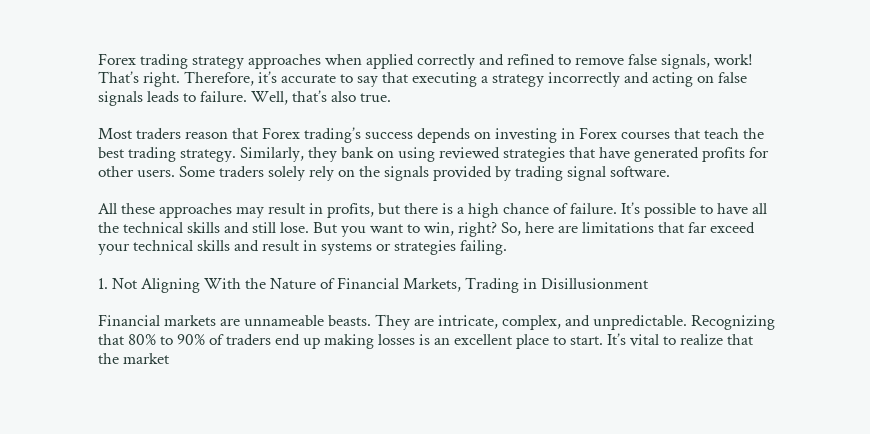Forex trading strategy approaches when applied correctly and refined to remove false signals, work! That’s right. Therefore, it’s accurate to say that executing a strategy incorrectly and acting on false signals leads to failure. Well, that’s also true.

Most traders reason that Forex trading’s success depends on investing in Forex courses that teach the best trading strategy. Similarly, they bank on using reviewed strategies that have generated profits for other users. Some traders solely rely on the signals provided by trading signal software.

All these approaches may result in profits, but there is a high chance of failure. It’s possible to have all the technical skills and still lose. But you want to win, right? So, here are limitations that far exceed your technical skills and result in systems or strategies failing.

1. Not Aligning With the Nature of Financial Markets, Trading in Disillusionment

Financial markets are unnameable beasts. They are intricate, complex, and unpredictable. Recognizing that 80% to 90% of traders end up making losses is an excellent place to start. It’s vital to realize that the market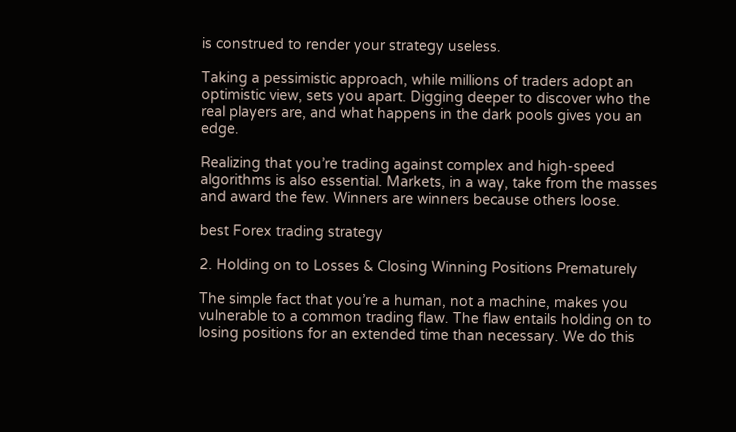is construed to render your strategy useless.

Taking a pessimistic approach, while millions of traders adopt an optimistic view, sets you apart. Digging deeper to discover who the real players are, and what happens in the dark pools gives you an edge.

Realizing that you’re trading against complex and high-speed algorithms is also essential. Markets, in a way, take from the masses and award the few. Winners are winners because others loose.

best Forex trading strategy

2. Holding on to Losses & Closing Winning Positions Prematurely

The simple fact that you’re a human, not a machine, makes you vulnerable to a common trading flaw. The flaw entails holding on to losing positions for an extended time than necessary. We do this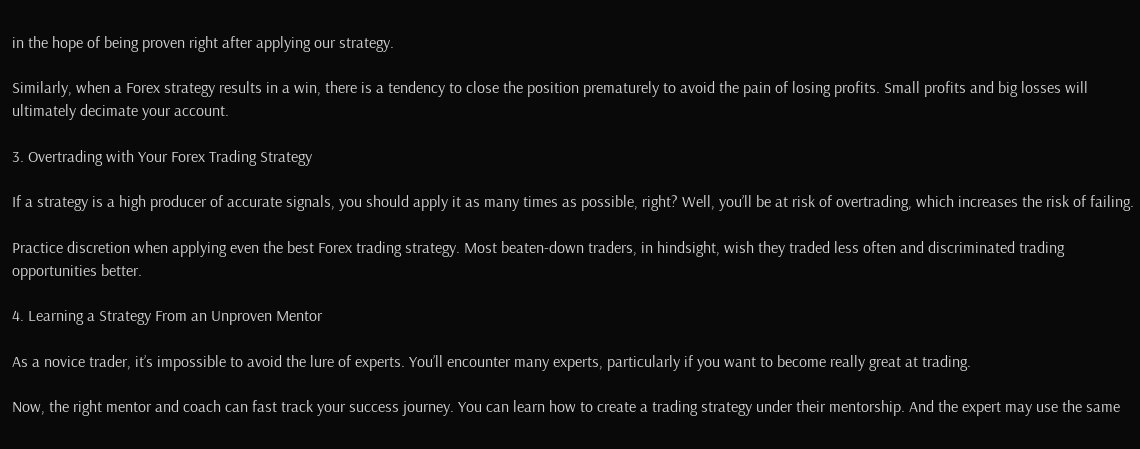in the hope of being proven right after applying our strategy.

Similarly, when a Forex strategy results in a win, there is a tendency to close the position prematurely to avoid the pain of losing profits. Small profits and big losses will ultimately decimate your account.

3. Overtrading with Your Forex Trading Strategy

If a strategy is a high producer of accurate signals, you should apply it as many times as possible, right? Well, you’ll be at risk of overtrading, which increases the risk of failing.

Practice discretion when applying even the best Forex trading strategy. Most beaten-down traders, in hindsight, wish they traded less often and discriminated trading opportunities better.

4. Learning a Strategy From an Unproven Mentor

As a novice trader, it’s impossible to avoid the lure of experts. You’ll encounter many experts, particularly if you want to become really great at trading.

Now, the right mentor and coach can fast track your success journey. You can learn how to create a trading strategy under their mentorship. And the expert may use the same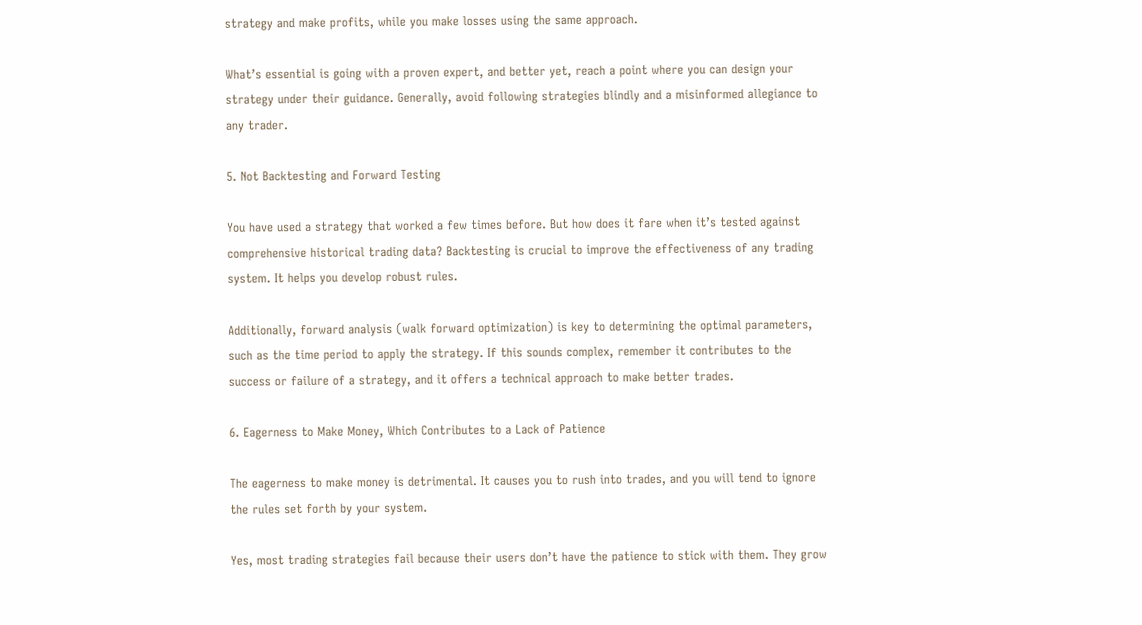strategy and make profits, while you make losses using the same approach.

What’s essential is going with a proven expert, and better yet, reach a point where you can design your strategy under their guidance. Generally, avoid following strategies blindly and a misinformed allegiance to any trader.

5. Not Backtesting and Forward Testing

You have used a strategy that worked a few times before. But how does it fare when it’s tested against comprehensive historical trading data? Backtesting is crucial to improve the effectiveness of any trading system. It helps you develop robust rules.

Additionally, forward analysis (walk forward optimization) is key to determining the optimal parameters, such as the time period to apply the strategy. If this sounds complex, remember it contributes to the success or failure of a strategy, and it offers a technical approach to make better trades.

6. Eagerness to Make Money, Which Contributes to a Lack of Patience

The eagerness to make money is detrimental. It causes you to rush into trades, and you will tend to ignore the rules set forth by your system.

Yes, most trading strategies fail because their users don’t have the patience to stick with them. They grow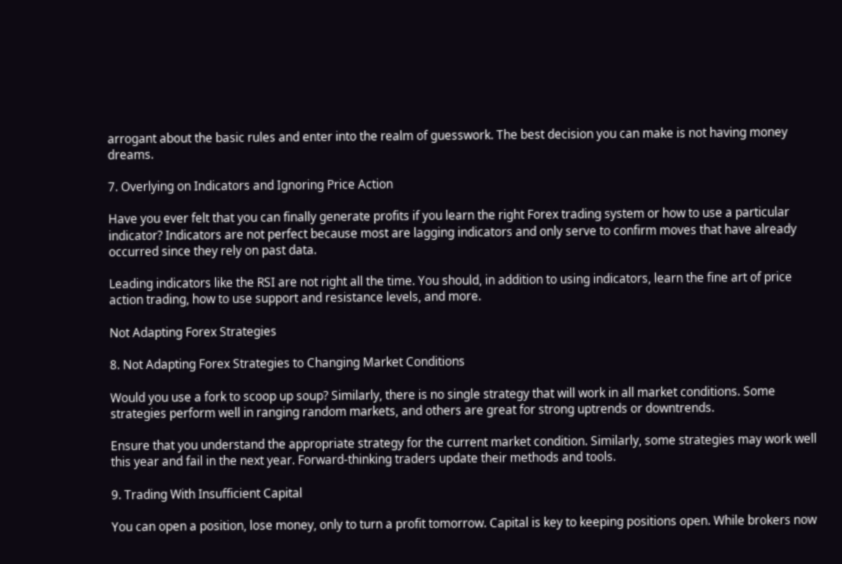arrogant about the basic rules and enter into the realm of guesswork. The best decision you can make is not having money dreams.

7. Overlying on Indicators and Ignoring Price Action

Have you ever felt that you can finally generate profits if you learn the right Forex trading system or how to use a particular indicator? Indicators are not perfect because most are lagging indicators and only serve to confirm moves that have already occurred since they rely on past data.

Leading indicators like the RSI are not right all the time. You should, in addition to using indicators, learn the fine art of price action trading, how to use support and resistance levels, and more.

Not Adapting Forex Strategies

8. Not Adapting Forex Strategies to Changing Market Conditions

Would you use a fork to scoop up soup? Similarly, there is no single strategy that will work in all market conditions. Some strategies perform well in ranging random markets, and others are great for strong uptrends or downtrends.

Ensure that you understand the appropriate strategy for the current market condition. Similarly, some strategies may work well this year and fail in the next year. Forward-thinking traders update their methods and tools.

9. Trading With Insufficient Capital

You can open a position, lose money, only to turn a profit tomorrow. Capital is key to keeping positions open. While brokers now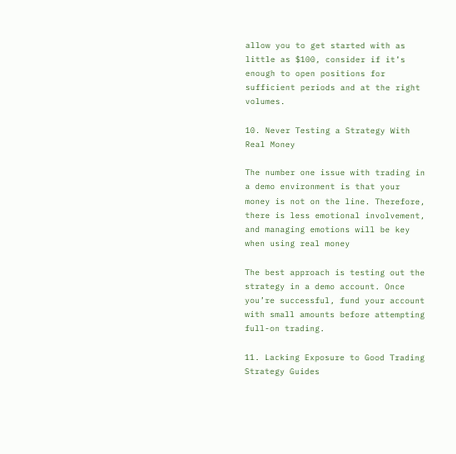allow you to get started with as little as $100, consider if it’s enough to open positions for sufficient periods and at the right volumes.

10. Never Testing a Strategy With Real Money

The number one issue with trading in a demo environment is that your money is not on the line. Therefore, there is less emotional involvement, and managing emotions will be key when using real money

The best approach is testing out the strategy in a demo account. Once you’re successful, fund your account with small amounts before attempting full-on trading.

11. Lacking Exposure to Good Trading Strategy Guides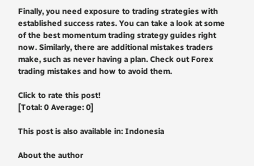Finally, you need exposure to trading strategies with established success rates. You can take a look at some of the best momentum trading strategy guides right now. Similarly, there are additional mistakes traders make, such as never having a plan. Check out Forex trading mistakes and how to avoid them.

Click to rate this post!
[Total: 0 Average: 0]

This post is also available in: Indonesia

About the author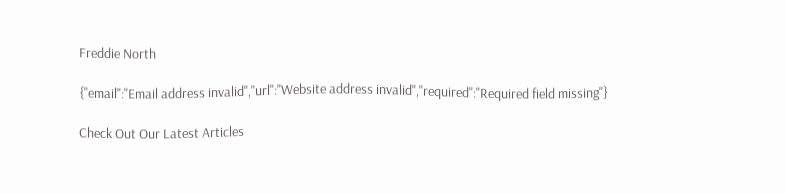Freddie North

{"email":"Email address invalid","url":"Website address invalid","required":"Required field missing"}

Check Out Our Latest Articles